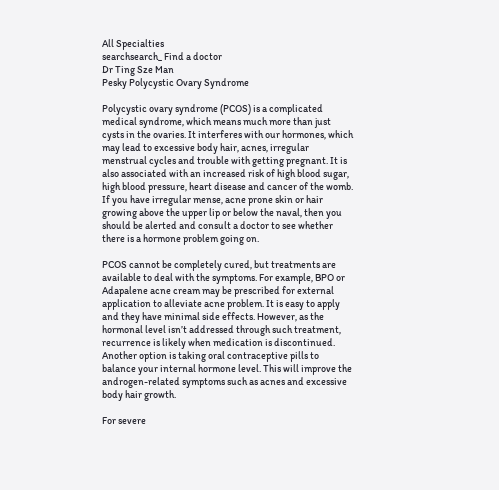All Specialties
searchsearch_ Find a doctor
Dr Ting Sze Man
Pesky Polycystic Ovary Syndrome

Polycystic ovary syndrome (PCOS) is a complicated medical syndrome, which means much more than just cysts in the ovaries. It interferes with our hormones, which may lead to excessive body hair, acnes, irregular menstrual cycles and trouble with getting pregnant. It is also associated with an increased risk of high blood sugar, high blood pressure, heart disease and cancer of the womb. If you have irregular mense, acne prone skin or hair growing above the upper lip or below the naval, then you should be alerted and consult a doctor to see whether there is a hormone problem going on.

PCOS cannot be completely cured, but treatments are available to deal with the symptoms. For example, BPO or Adapalene acne cream may be prescribed for external application to alleviate acne problem. It is easy to apply and they have minimal side effects. However, as the hormonal level isn’t addressed through such treatment, recurrence is likely when medication is discontinued. Another option is taking oral contraceptive pills to balance your internal hormone level. This will improve the androgen-related symptoms such as acnes and excessive body hair growth.

For severe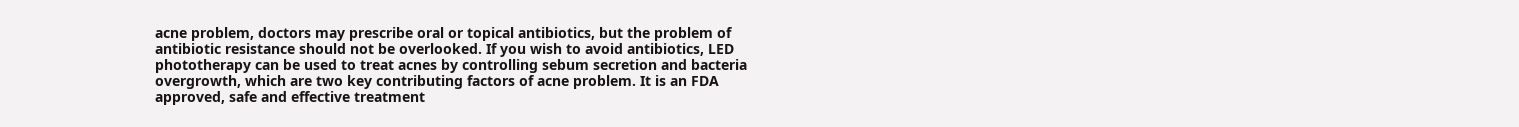acne problem, doctors may prescribe oral or topical antibiotics, but the problem of antibiotic resistance should not be overlooked. If you wish to avoid antibiotics, LED phototherapy can be used to treat acnes by controlling sebum secretion and bacteria overgrowth, which are two key contributing factors of acne problem. It is an FDA approved, safe and effective treatment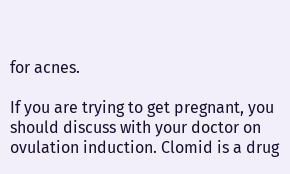for acnes.

If you are trying to get pregnant, you should discuss with your doctor on ovulation induction. Clomid is a drug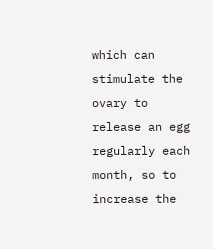which can stimulate the ovary to release an egg regularly each month, so to increase the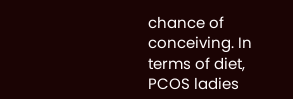chance of conceiving. In terms of diet, PCOS ladies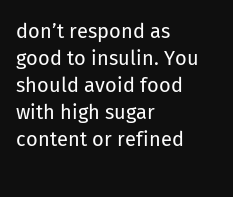don’t respond as good to insulin. You should avoid food with high sugar content or refined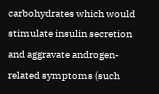carbohydrates which would stimulate insulin secretion and aggravate androgen-related symptoms (such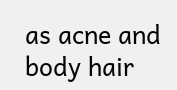as acne and body hair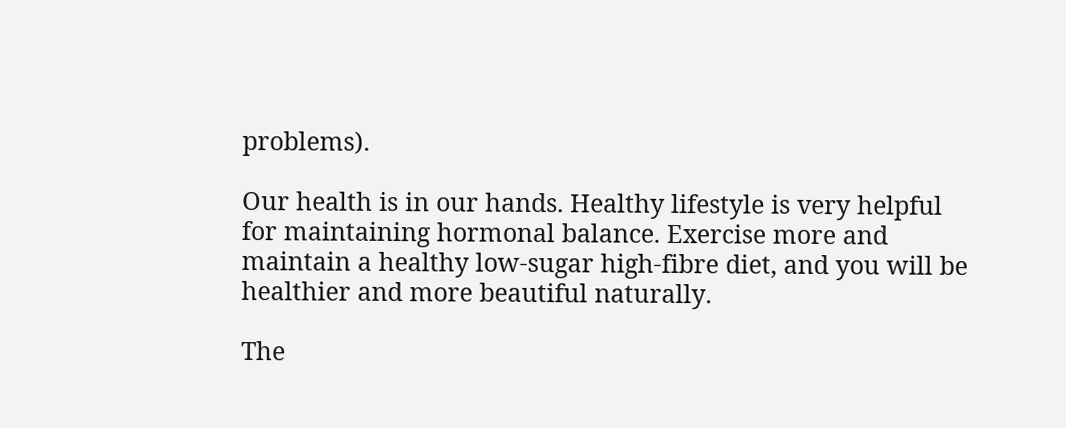problems).

Our health is in our hands. Healthy lifestyle is very helpful for maintaining hormonal balance. Exercise more and maintain a healthy low-sugar high-fibre diet, and you will be healthier and more beautiful naturally.

The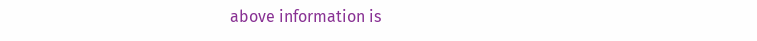above information is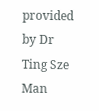provided by Dr Ting Sze Man